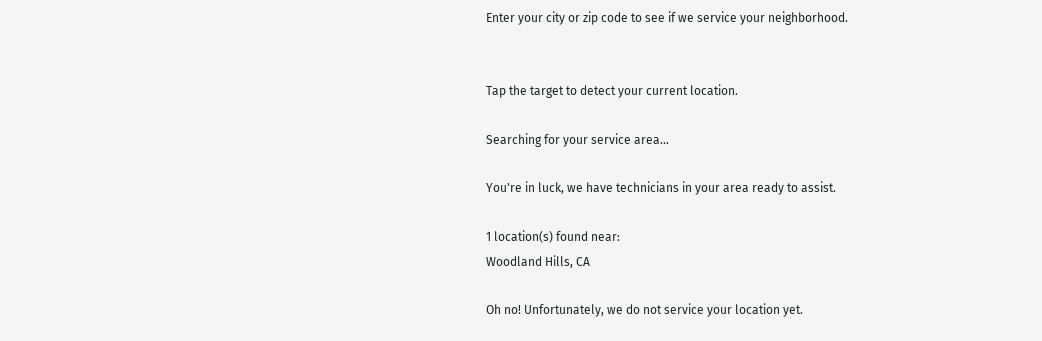Enter your city or zip code to see if we service your neighborhood.


Tap the target to detect your current location.

Searching for your service area...

You're in luck, we have technicians in your area ready to assist.

1 location(s) found near:
Woodland Hills, CA

Oh no! Unfortunately, we do not service your location yet.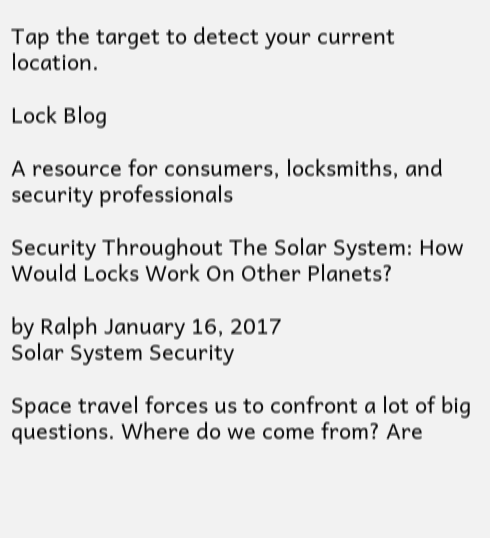Tap the target to detect your current location.

Lock Blog

A resource for consumers, locksmiths, and security professionals

Security Throughout The Solar System: How Would Locks Work On Other Planets?

by Ralph January 16, 2017
Solar System Security

Space travel forces us to confront a lot of big questions. Where do we come from? Are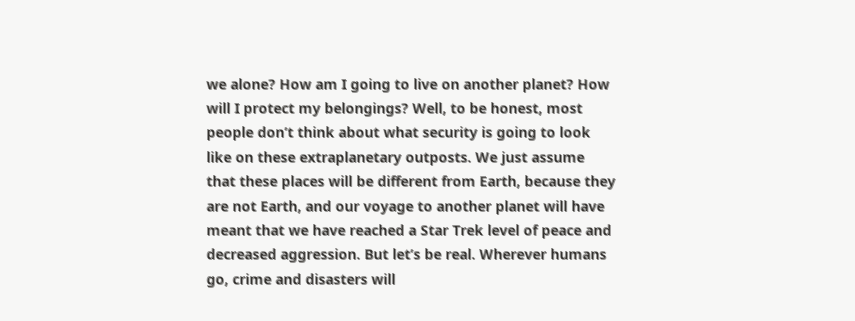we alone? How am I going to live on another planet? How will I protect my belongings? Well, to be honest, most people don’t think about what security is going to look like on these extraplanetary outposts. We just assume that these places will be different from Earth, because they are not Earth, and our voyage to another planet will have meant that we have reached a Star Trek level of peace and decreased aggression. But let’s be real. Wherever humans go, crime and disasters will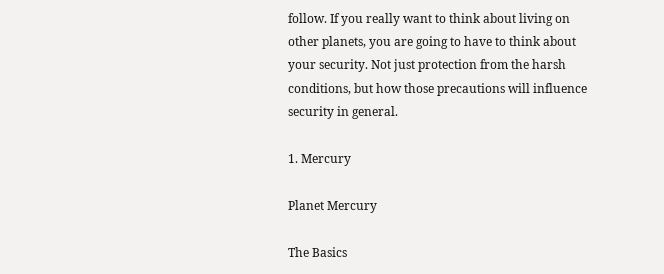follow. If you really want to think about living on other planets, you are going to have to think about your security. Not just protection from the harsh conditions, but how those precautions will influence security in general.

1. Mercury

Planet Mercury

The Basics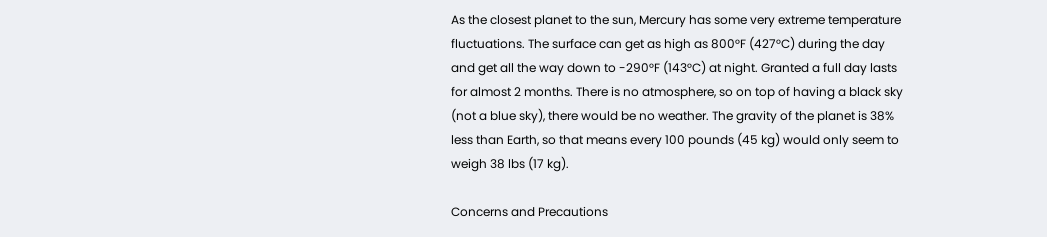As the closest planet to the sun, Mercury has some very extreme temperature fluctuations. The surface can get as high as 800°F (427°C) during the day and get all the way down to -290°F (143°C) at night. Granted a full day lasts for almost 2 months. There is no atmosphere, so on top of having a black sky (not a blue sky), there would be no weather. The gravity of the planet is 38% less than Earth, so that means every 100 pounds (45 kg) would only seem to weigh 38 lbs (17 kg).

Concerns and Precautions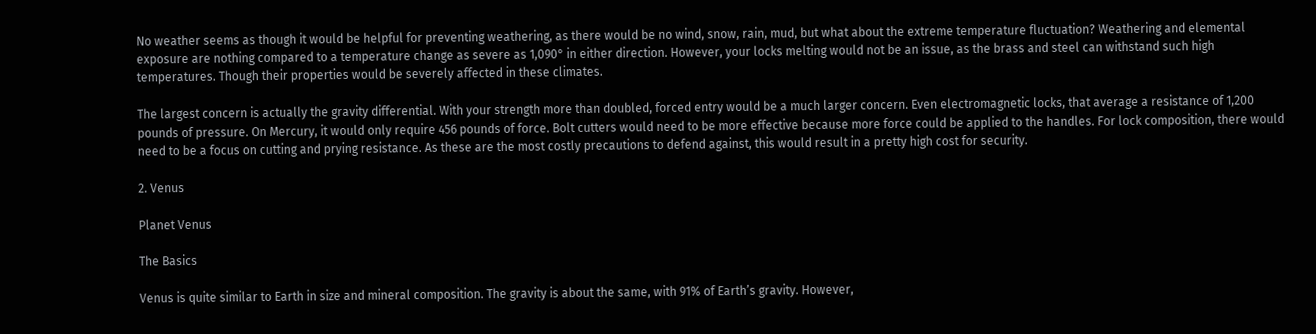No weather seems as though it would be helpful for preventing weathering, as there would be no wind, snow, rain, mud, but what about the extreme temperature fluctuation? Weathering and elemental exposure are nothing compared to a temperature change as severe as 1,090° in either direction. However, your locks melting would not be an issue, as the brass and steel can withstand such high temperatures. Though their properties would be severely affected in these climates.

The largest concern is actually the gravity differential. With your strength more than doubled, forced entry would be a much larger concern. Even electromagnetic locks, that average a resistance of 1,200 pounds of pressure. On Mercury, it would only require 456 pounds of force. Bolt cutters would need to be more effective because more force could be applied to the handles. For lock composition, there would need to be a focus on cutting and prying resistance. As these are the most costly precautions to defend against, this would result in a pretty high cost for security.

2. Venus

Planet Venus

The Basics

Venus is quite similar to Earth in size and mineral composition. The gravity is about the same, with 91% of Earth’s gravity. However,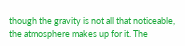though the gravity is not all that noticeable, the atmosphere makes up for it. The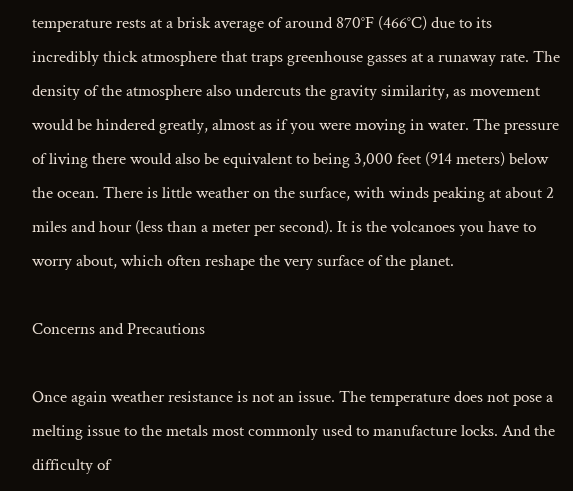temperature rests at a brisk average of around 870°F (466°C) due to its incredibly thick atmosphere that traps greenhouse gasses at a runaway rate. The density of the atmosphere also undercuts the gravity similarity, as movement would be hindered greatly, almost as if you were moving in water. The pressure of living there would also be equivalent to being 3,000 feet (914 meters) below the ocean. There is little weather on the surface, with winds peaking at about 2 miles and hour (less than a meter per second). It is the volcanoes you have to worry about, which often reshape the very surface of the planet.

Concerns and Precautions

Once again weather resistance is not an issue. The temperature does not pose a melting issue to the metals most commonly used to manufacture locks. And the difficulty of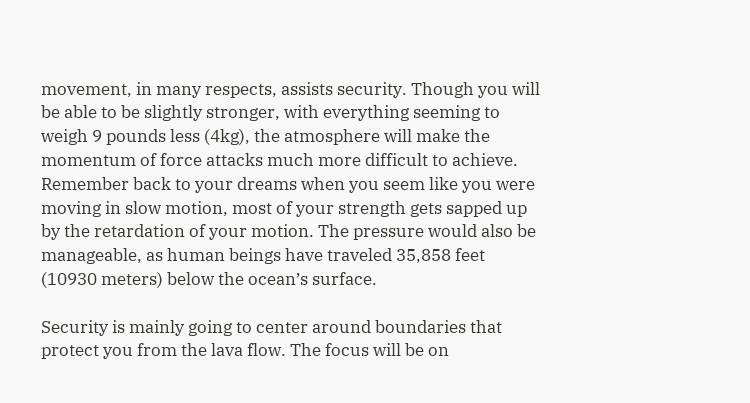movement, in many respects, assists security. Though you will be able to be slightly stronger, with everything seeming to weigh 9 pounds less (4kg), the atmosphere will make the momentum of force attacks much more difficult to achieve. Remember back to your dreams when you seem like you were moving in slow motion, most of your strength gets sapped up by the retardation of your motion. The pressure would also be manageable, as human beings have traveled 35,858 feet (10930 meters) below the ocean’s surface.

Security is mainly going to center around boundaries that protect you from the lava flow. The focus will be on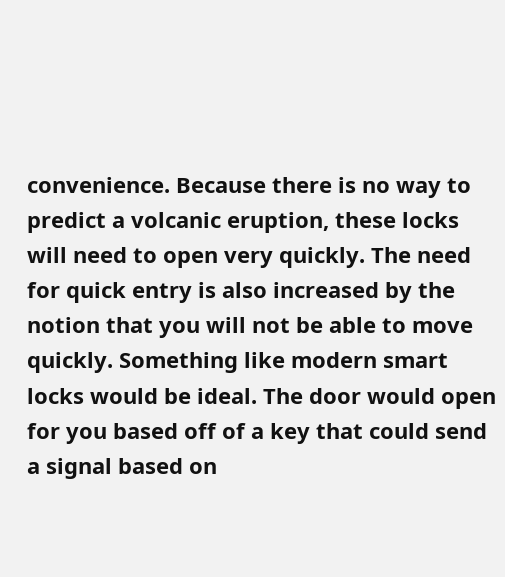convenience. Because there is no way to predict a volcanic eruption, these locks will need to open very quickly. The need for quick entry is also increased by the notion that you will not be able to move quickly. Something like modern smart locks would be ideal. The door would open for you based off of a key that could send a signal based on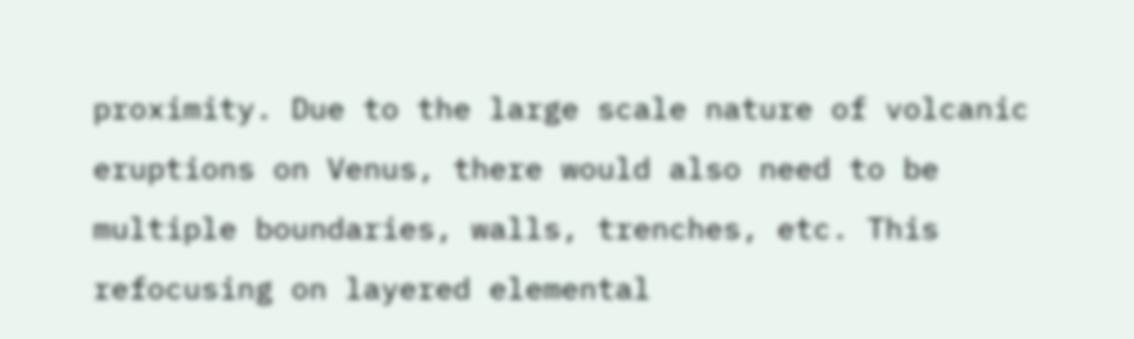proximity. Due to the large scale nature of volcanic eruptions on Venus, there would also need to be multiple boundaries, walls, trenches, etc. This refocusing on layered elemental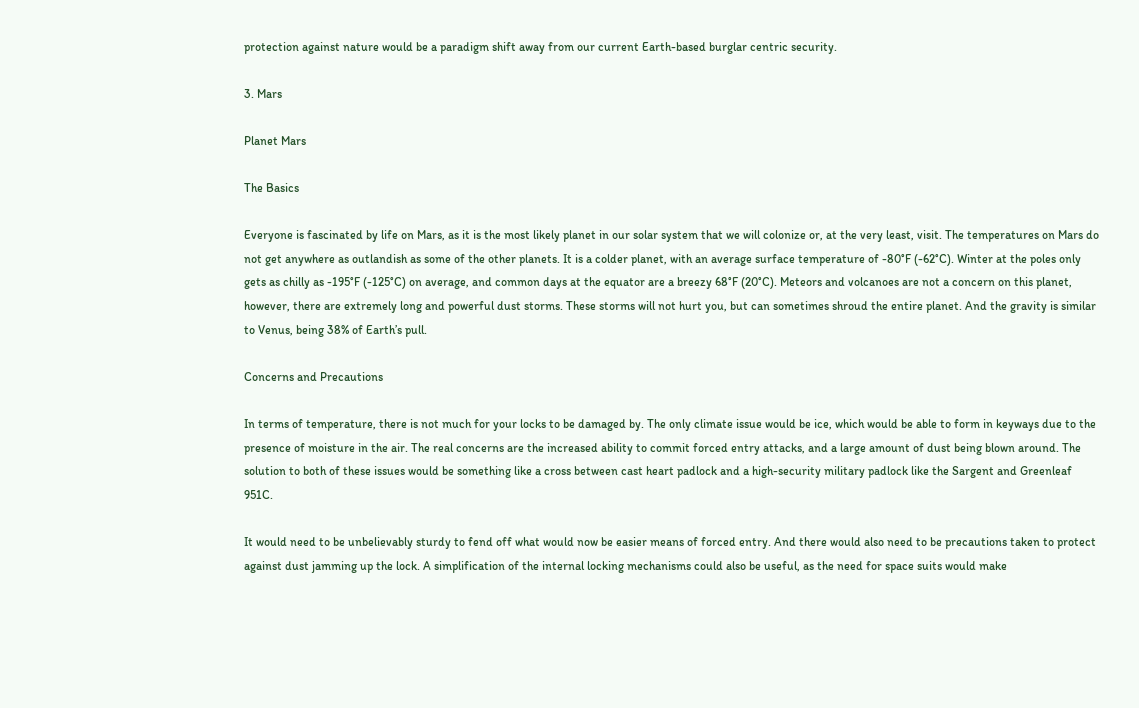protection against nature would be a paradigm shift away from our current Earth-based burglar centric security.

3. Mars

Planet Mars

The Basics

Everyone is fascinated by life on Mars, as it is the most likely planet in our solar system that we will colonize or, at the very least, visit. The temperatures on Mars do not get anywhere as outlandish as some of the other planets. It is a colder planet, with an average surface temperature of -80°F (-62°C). Winter at the poles only gets as chilly as -195°F (-125°C) on average, and common days at the equator are a breezy 68°F (20°C). Meteors and volcanoes are not a concern on this planet, however, there are extremely long and powerful dust storms. These storms will not hurt you, but can sometimes shroud the entire planet. And the gravity is similar to Venus, being 38% of Earth’s pull.

Concerns and Precautions

In terms of temperature, there is not much for your locks to be damaged by. The only climate issue would be ice, which would be able to form in keyways due to the presence of moisture in the air. The real concerns are the increased ability to commit forced entry attacks, and a large amount of dust being blown around. The solution to both of these issues would be something like a cross between cast heart padlock and a high-security military padlock like the Sargent and Greenleaf 951C.

It would need to be unbelievably sturdy to fend off what would now be easier means of forced entry. And there would also need to be precautions taken to protect against dust jamming up the lock. A simplification of the internal locking mechanisms could also be useful, as the need for space suits would make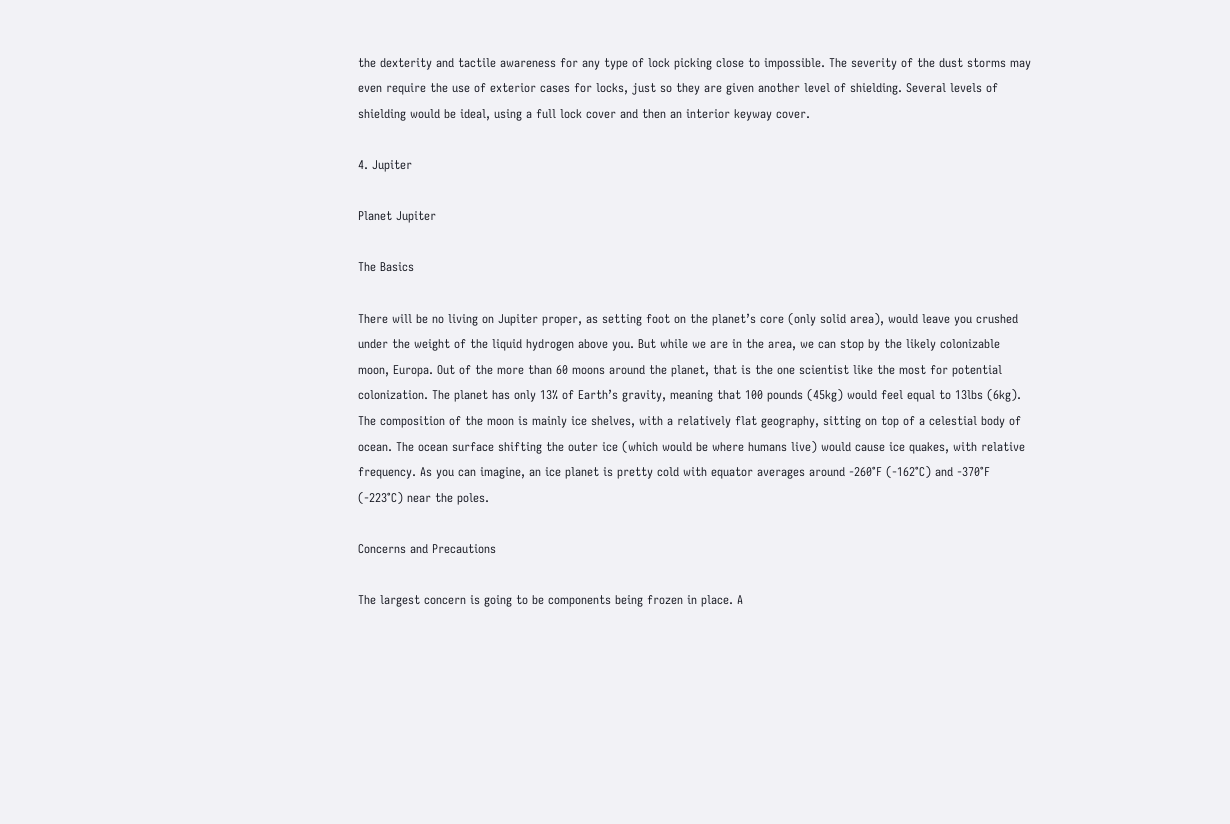the dexterity and tactile awareness for any type of lock picking close to impossible. The severity of the dust storms may even require the use of exterior cases for locks, just so they are given another level of shielding. Several levels of shielding would be ideal, using a full lock cover and then an interior keyway cover.

4. Jupiter

Planet Jupiter

The Basics

There will be no living on Jupiter proper, as setting foot on the planet’s core (only solid area), would leave you crushed under the weight of the liquid hydrogen above you. But while we are in the area, we can stop by the likely colonizable moon, Europa. Out of the more than 60 moons around the planet, that is the one scientist like the most for potential colonization. The planet has only 13% of Earth’s gravity, meaning that 100 pounds (45kg) would feel equal to 13lbs (6kg). The composition of the moon is mainly ice shelves, with a relatively flat geography, sitting on top of a celestial body of ocean. The ocean surface shifting the outer ice (which would be where humans live) would cause ice quakes, with relative frequency. As you can imagine, an ice planet is pretty cold with equator averages around -260°F (-162°C) and -370°F (-223°C) near the poles.

Concerns and Precautions

The largest concern is going to be components being frozen in place. A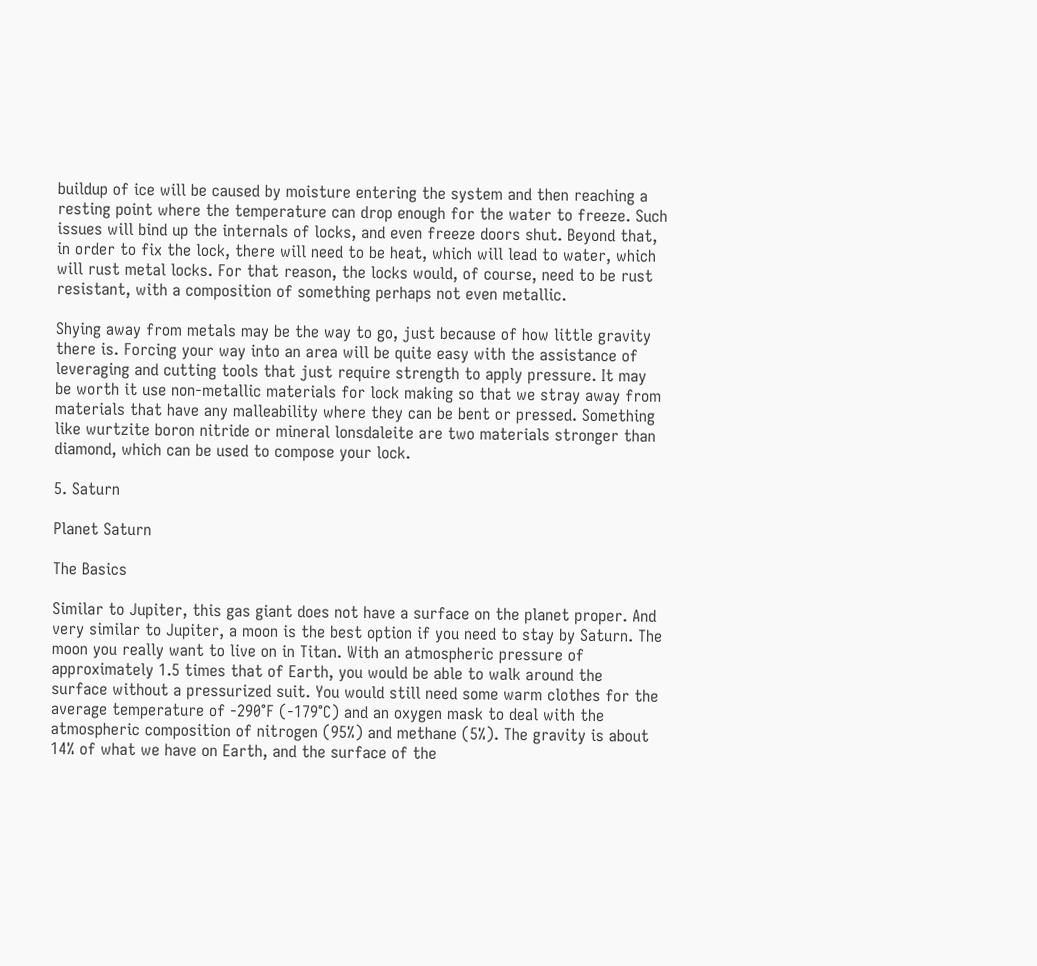buildup of ice will be caused by moisture entering the system and then reaching a resting point where the temperature can drop enough for the water to freeze. Such issues will bind up the internals of locks, and even freeze doors shut. Beyond that, in order to fix the lock, there will need to be heat, which will lead to water, which will rust metal locks. For that reason, the locks would, of course, need to be rust resistant, with a composition of something perhaps not even metallic.

Shying away from metals may be the way to go, just because of how little gravity there is. Forcing your way into an area will be quite easy with the assistance of leveraging and cutting tools that just require strength to apply pressure. It may be worth it use non-metallic materials for lock making so that we stray away from materials that have any malleability where they can be bent or pressed. Something like wurtzite boron nitride or mineral lonsdaleite are two materials stronger than diamond, which can be used to compose your lock.

5. Saturn

Planet Saturn

The Basics

Similar to Jupiter, this gas giant does not have a surface on the planet proper. And very similar to Jupiter, a moon is the best option if you need to stay by Saturn. The moon you really want to live on in Titan. With an atmospheric pressure of approximately 1.5 times that of Earth, you would be able to walk around the surface without a pressurized suit. You would still need some warm clothes for the average temperature of -290°F (-179°C) and an oxygen mask to deal with the atmospheric composition of nitrogen (95%) and methane (5%). The gravity is about 14% of what we have on Earth, and the surface of the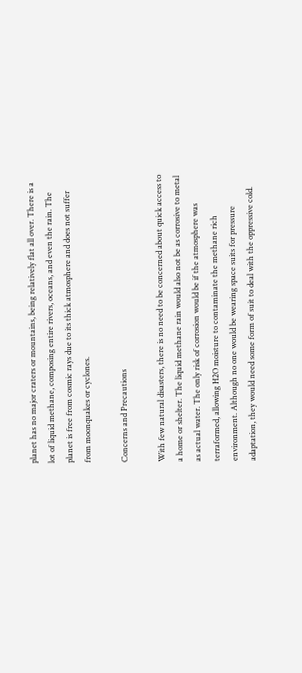planet has no major craters or mountains, being relatively flat all over. There is a lot of liquid methane, composing entire rivers, oceans, and even the rain. The planet is free from cosmic rays due to its thick atmosphere and does not suffer from moonquakes or cyclones.

Concerns and Precautions

With few natural disasters, there is no need to be concerned about quick access to a home or shelter. The liquid methane rain would also not be as corrosive to metal as actual water. The only risk of corrosion would be if the atmosphere was terraformed, allowing H2O moisture to contaminate the methane rich environment. Although no one would be wearing space suits for pressure adaptation, they would need some form of suit to deal with the oppressive cold.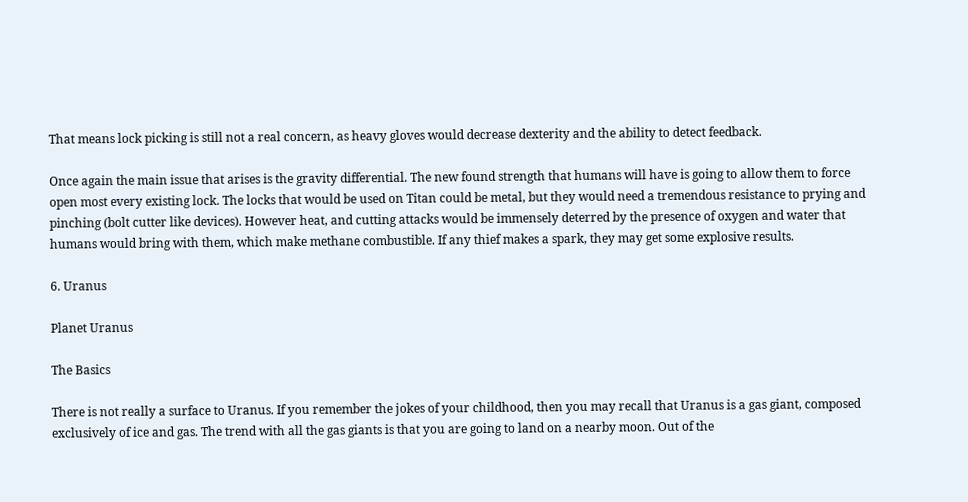That means lock picking is still not a real concern, as heavy gloves would decrease dexterity and the ability to detect feedback.

Once again the main issue that arises is the gravity differential. The new found strength that humans will have is going to allow them to force open most every existing lock. The locks that would be used on Titan could be metal, but they would need a tremendous resistance to prying and pinching (bolt cutter like devices). However heat, and cutting attacks would be immensely deterred by the presence of oxygen and water that humans would bring with them, which make methane combustible. If any thief makes a spark, they may get some explosive results.

6. Uranus

Planet Uranus

The Basics

There is not really a surface to Uranus. If you remember the jokes of your childhood, then you may recall that Uranus is a gas giant, composed exclusively of ice and gas. The trend with all the gas giants is that you are going to land on a nearby moon. Out of the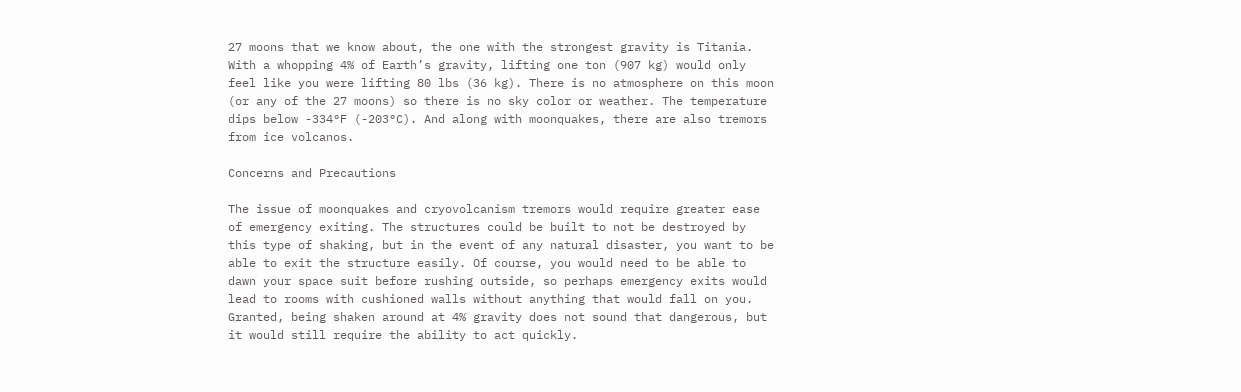27 moons that we know about, the one with the strongest gravity is Titania. With a whopping 4% of Earth’s gravity, lifting one ton (907 kg) would only feel like you were lifting 80 lbs (36 kg). There is no atmosphere on this moon (or any of the 27 moons) so there is no sky color or weather. The temperature dips below -334°F (-203°C). And along with moonquakes, there are also tremors from ice volcanos.

Concerns and Precautions

The issue of moonquakes and cryovolcanism tremors would require greater ease of emergency exiting. The structures could be built to not be destroyed by this type of shaking, but in the event of any natural disaster, you want to be able to exit the structure easily. Of course, you would need to be able to dawn your space suit before rushing outside, so perhaps emergency exits would lead to rooms with cushioned walls without anything that would fall on you. Granted, being shaken around at 4% gravity does not sound that dangerous, but it would still require the ability to act quickly.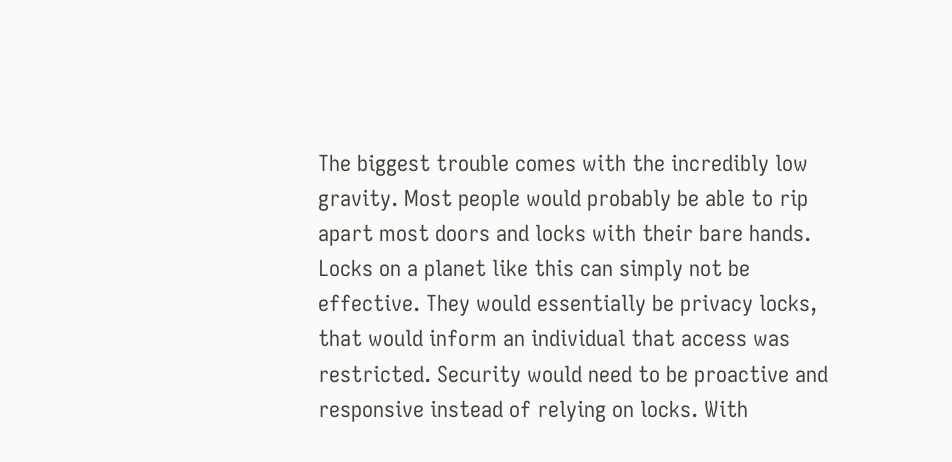The biggest trouble comes with the incredibly low gravity. Most people would probably be able to rip apart most doors and locks with their bare hands. Locks on a planet like this can simply not be effective. They would essentially be privacy locks, that would inform an individual that access was restricted. Security would need to be proactive and responsive instead of relying on locks. With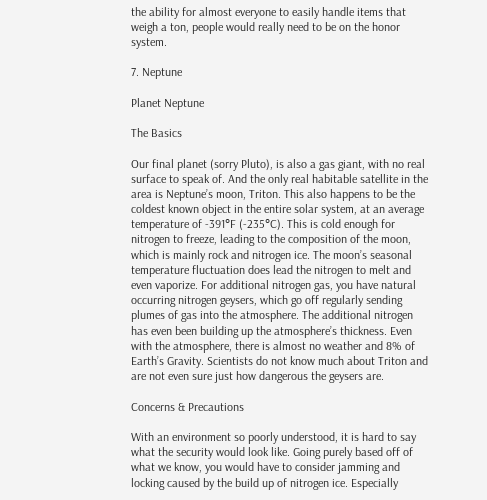the ability for almost everyone to easily handle items that weigh a ton, people would really need to be on the honor system.

7. Neptune

Planet Neptune

The Basics

Our final planet (sorry Pluto), is also a gas giant, with no real surface to speak of. And the only real habitable satellite in the area is Neptune’s moon, Triton. This also happens to be the coldest known object in the entire solar system, at an average temperature of -391°F (-235°C). This is cold enough for nitrogen to freeze, leading to the composition of the moon, which is mainly rock and nitrogen ice. The moon’s seasonal temperature fluctuation does lead the nitrogen to melt and even vaporize. For additional nitrogen gas, you have natural occurring nitrogen geysers, which go off regularly sending plumes of gas into the atmosphere. The additional nitrogen has even been building up the atmosphere’s thickness. Even with the atmosphere, there is almost no weather and 8% of Earth’s Gravity. Scientists do not know much about Triton and are not even sure just how dangerous the geysers are.

Concerns & Precautions

With an environment so poorly understood, it is hard to say what the security would look like. Going purely based off of what we know, you would have to consider jamming and locking caused by the build up of nitrogen ice. Especially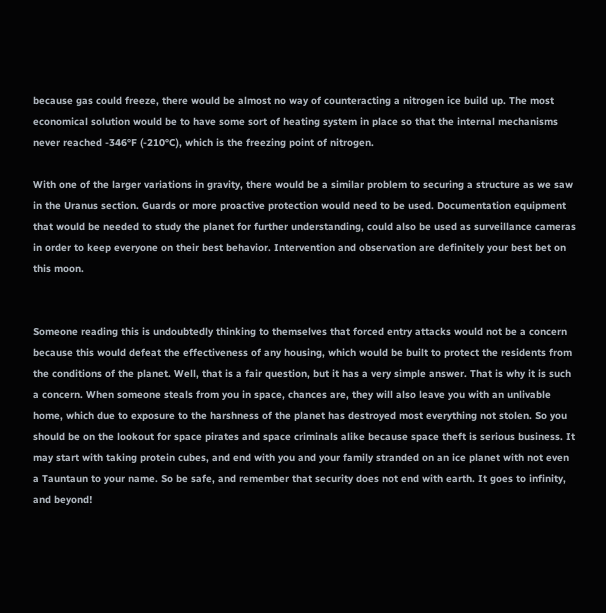because gas could freeze, there would be almost no way of counteracting a nitrogen ice build up. The most economical solution would be to have some sort of heating system in place so that the internal mechanisms never reached -346°F (-210°C), which is the freezing point of nitrogen.

With one of the larger variations in gravity, there would be a similar problem to securing a structure as we saw in the Uranus section. Guards or more proactive protection would need to be used. Documentation equipment that would be needed to study the planet for further understanding, could also be used as surveillance cameras in order to keep everyone on their best behavior. Intervention and observation are definitely your best bet on this moon.


Someone reading this is undoubtedly thinking to themselves that forced entry attacks would not be a concern because this would defeat the effectiveness of any housing, which would be built to protect the residents from the conditions of the planet. Well, that is a fair question, but it has a very simple answer. That is why it is such a concern. When someone steals from you in space, chances are, they will also leave you with an unlivable home, which due to exposure to the harshness of the planet has destroyed most everything not stolen. So you should be on the lookout for space pirates and space criminals alike because space theft is serious business. It may start with taking protein cubes, and end with you and your family stranded on an ice planet with not even a Tauntaun to your name. So be safe, and remember that security does not end with earth. It goes to infinity, and beyond!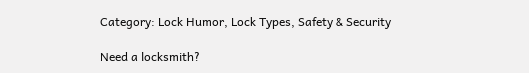Category: Lock Humor, Lock Types, Safety & Security

Need a locksmith?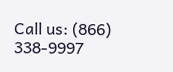Call us: (866) 338-9997